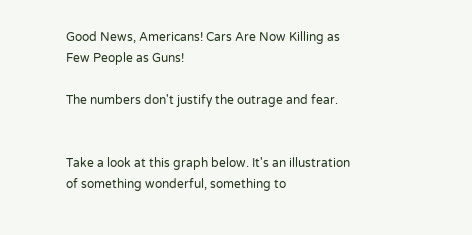Good News, Americans! Cars Are Now Killing as Few People as Guns!

The numbers don't justify the outrage and fear.


Take a look at this graph below. It's an illustration of something wonderful, something to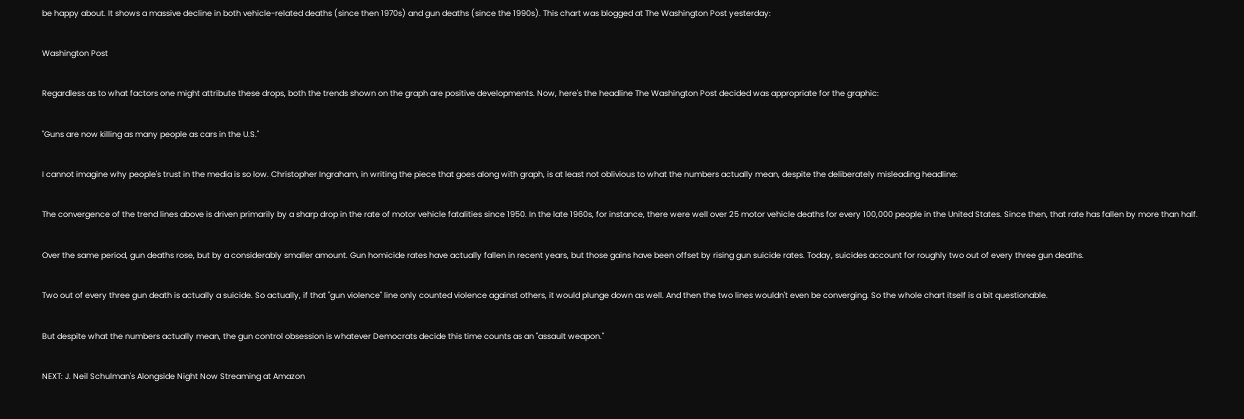be happy about. It shows a massive decline in both vehicle-related deaths (since then 1970s) and gun deaths (since the 1990s). This chart was blogged at The Washington Post yesterday:

Washington Post

Regardless as to what factors one might attribute these drops, both the trends shown on the graph are positive developments. Now, here's the headline The Washington Post decided was appropriate for the graphic:

"Guns are now killing as many people as cars in the U.S."

I cannot imagine why people's trust in the media is so low. Christopher Ingraham, in writing the piece that goes along with graph, is at least not oblivious to what the numbers actually mean, despite the deliberately misleading headline:

The convergence of the trend lines above is driven primarily by a sharp drop in the rate of motor vehicle fatalities since 1950. In the late 1960s, for instance, there were well over 25 motor vehicle deaths for every 100,000 people in the United States. Since then, that rate has fallen by more than half.

Over the same period, gun deaths rose, but by a considerably smaller amount. Gun homicide rates have actually fallen in recent years, but those gains have been offset by rising gun suicide rates. Today, suicides account for roughly two out of every three gun deaths.

Two out of every three gun death is actually a suicide. So actually, if that "gun violence" line only counted violence against others, it would plunge down as well. And then the two lines wouldn't even be converging. So the whole chart itself is a bit questionable.

But despite what the numbers actually mean, the gun control obsession is whatever Democrats decide this time counts as an "assault weapon."

NEXT: J. Neil Schulman's Alongside Night Now Streaming at Amazon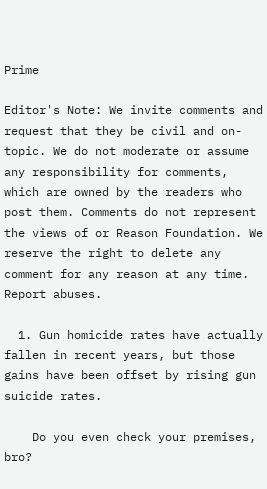Prime

Editor's Note: We invite comments and request that they be civil and on-topic. We do not moderate or assume any responsibility for comments, which are owned by the readers who post them. Comments do not represent the views of or Reason Foundation. We reserve the right to delete any comment for any reason at any time. Report abuses.

  1. Gun homicide rates have actually fallen in recent years, but those gains have been offset by rising gun suicide rates.

    Do you even check your premises, bro?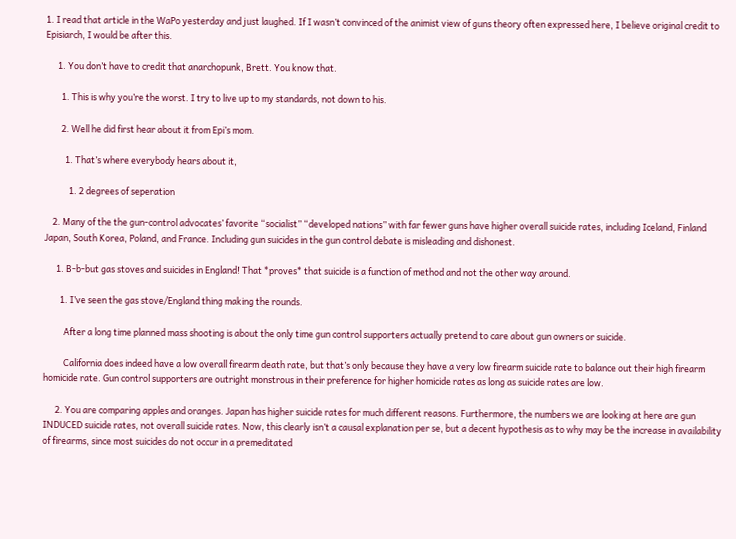1. I read that article in the WaPo yesterday and just laughed. If I wasn’t convinced of the animist view of guns theory often expressed here, I believe original credit to Episiarch, I would be after this.

      1. You don’t have to credit that anarchopunk, Brett. You know that.

        1. This is why you’re the worst. I try to live up to my standards, not down to his.

        2. Well he did first hear about it from Epi’s mom.

          1. That’s where everybody hears about it,

            1. 2 degrees of seperation

    2. Many of the the gun-control advocates’ favorite “socialist” “developed nations” with far fewer guns have higher overall suicide rates, including Iceland, Finland Japan, South Korea, Poland, and France. Including gun suicides in the gun control debate is misleading and dishonest.

      1. B-b-but gas stoves and suicides in England! That *proves* that suicide is a function of method and not the other way around.

        1. I’ve seen the gas stove/England thing making the rounds.

          After a long time planned mass shooting is about the only time gun control supporters actually pretend to care about gun owners or suicide.

          California does indeed have a low overall firearm death rate, but that’s only because they have a very low firearm suicide rate to balance out their high firearm homicide rate. Gun control supporters are outright monstrous in their preference for higher homicide rates as long as suicide rates are low.

      2. You are comparing apples and oranges. Japan has higher suicide rates for much different reasons. Furthermore, the numbers we are looking at here are gun INDUCED suicide rates, not overall suicide rates. Now, this clearly isn’t a causal explanation per se, but a decent hypothesis as to why may be the increase in availability of firearms, since most suicides do not occur in a premeditated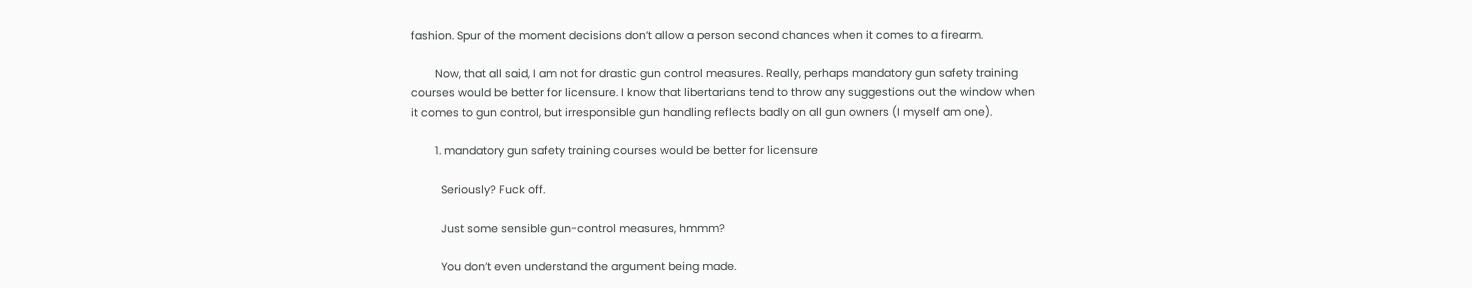fashion. Spur of the moment decisions don’t allow a person second chances when it comes to a firearm.

        Now, that all said, I am not for drastic gun control measures. Really, perhaps mandatory gun safety training courses would be better for licensure. I know that libertarians tend to throw any suggestions out the window when it comes to gun control, but irresponsible gun handling reflects badly on all gun owners (I myself am one).

        1. mandatory gun safety training courses would be better for licensure

          Seriously? Fuck off.

          Just some sensible gun-control measures, hmmm?

          You don’t even understand the argument being made.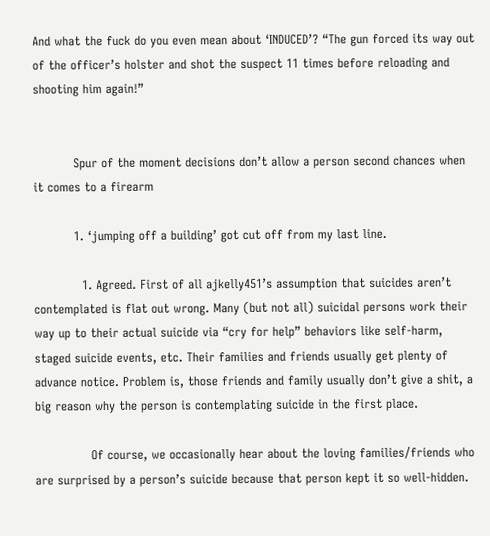And what the fuck do you even mean about ‘INDUCED’? “The gun forced its way out of the officer’s holster and shot the suspect 11 times before reloading and shooting him again!”


          Spur of the moment decisions don’t allow a person second chances when it comes to a firearm

          1. ‘jumping off a building’ got cut off from my last line.

            1. Agreed. First of all ajkelly451’s assumption that suicides aren’t contemplated is flat out wrong. Many (but not all) suicidal persons work their way up to their actual suicide via “cry for help” behaviors like self-harm, staged suicide events, etc. Their families and friends usually get plenty of advance notice. Problem is, those friends and family usually don’t give a shit, a big reason why the person is contemplating suicide in the first place.

              Of course, we occasionally hear about the loving families/friends who are surprised by a person’s suicide because that person kept it so well-hidden.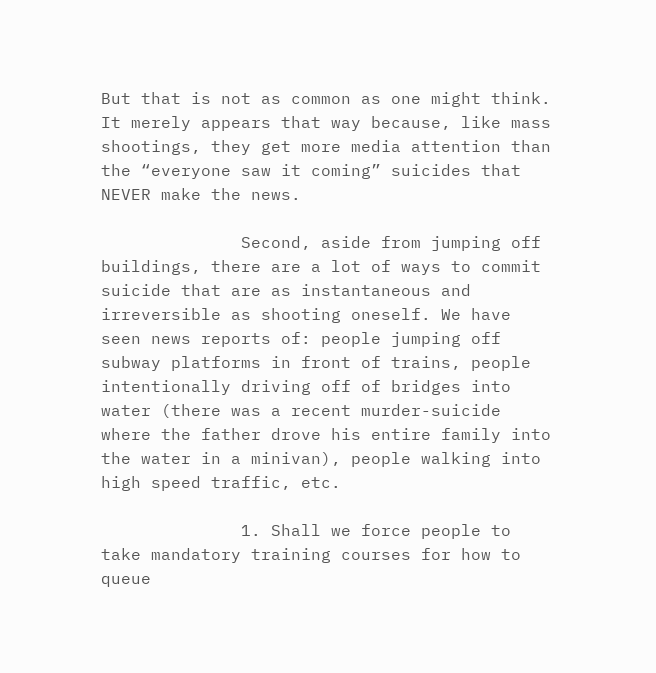But that is not as common as one might think. It merely appears that way because, like mass shootings, they get more media attention than the “everyone saw it coming” suicides that NEVER make the news.

              Second, aside from jumping off buildings, there are a lot of ways to commit suicide that are as instantaneous and irreversible as shooting oneself. We have seen news reports of: people jumping off subway platforms in front of trains, people intentionally driving off of bridges into water (there was a recent murder-suicide where the father drove his entire family into the water in a minivan), people walking into high speed traffic, etc.

              1. Shall we force people to take mandatory training courses for how to queue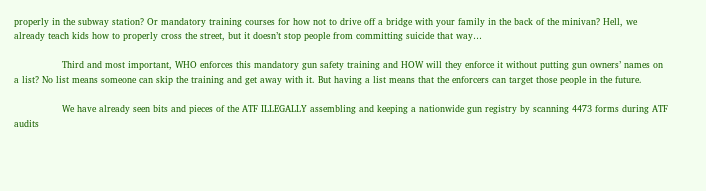properly in the subway station? Or mandatory training courses for how not to drive off a bridge with your family in the back of the minivan? Hell, we already teach kids how to properly cross the street, but it doesn’t stop people from committing suicide that way…

                Third and most important, WHO enforces this mandatory gun safety training and HOW will they enforce it without putting gun owners’ names on a list? No list means someone can skip the training and get away with it. But having a list means that the enforcers can target those people in the future.

                We have already seen bits and pieces of the ATF ILLEGALLY assembling and keeping a nationwide gun registry by scanning 4473 forms during ATF audits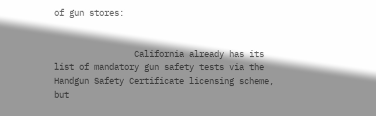of gun stores:


                California already has its list of mandatory gun safety tests via the Handgun Safety Certificate licensing scheme, but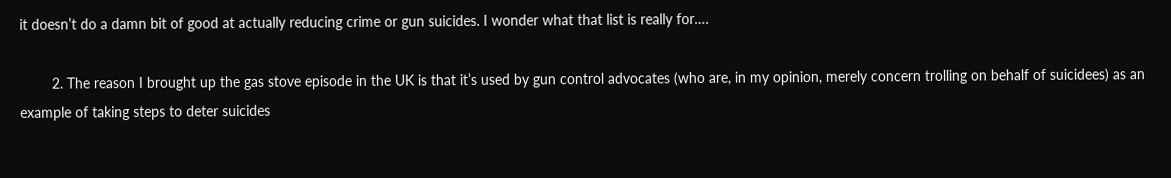it doesn’t do a damn bit of good at actually reducing crime or gun suicides. I wonder what that list is really for….

        2. The reason I brought up the gas stove episode in the UK is that it’s used by gun control advocates (who are, in my opinion, merely concern trolling on behalf of suicidees) as an example of taking steps to deter suicides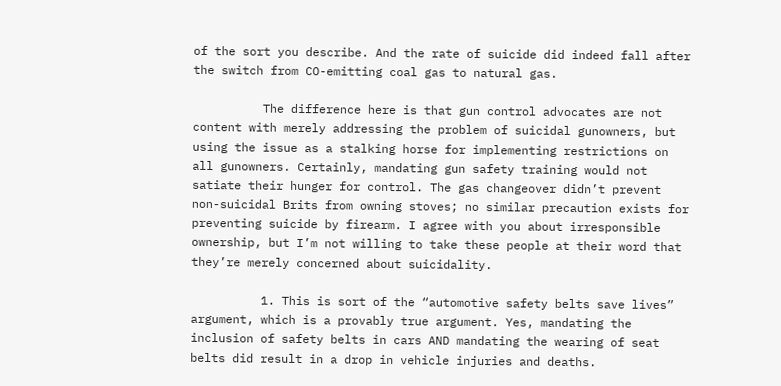of the sort you describe. And the rate of suicide did indeed fall after the switch from CO-emitting coal gas to natural gas.

          The difference here is that gun control advocates are not content with merely addressing the problem of suicidal gunowners, but using the issue as a stalking horse for implementing restrictions on all gunowners. Certainly, mandating gun safety training would not satiate their hunger for control. The gas changeover didn’t prevent non-suicidal Brits from owning stoves; no similar precaution exists for preventing suicide by firearm. I agree with you about irresponsible ownership, but I’m not willing to take these people at their word that they’re merely concerned about suicidality.

          1. This is sort of the “automotive safety belts save lives” argument, which is a provably true argument. Yes, mandating the inclusion of safety belts in cars AND mandating the wearing of seat belts did result in a drop in vehicle injuries and deaths.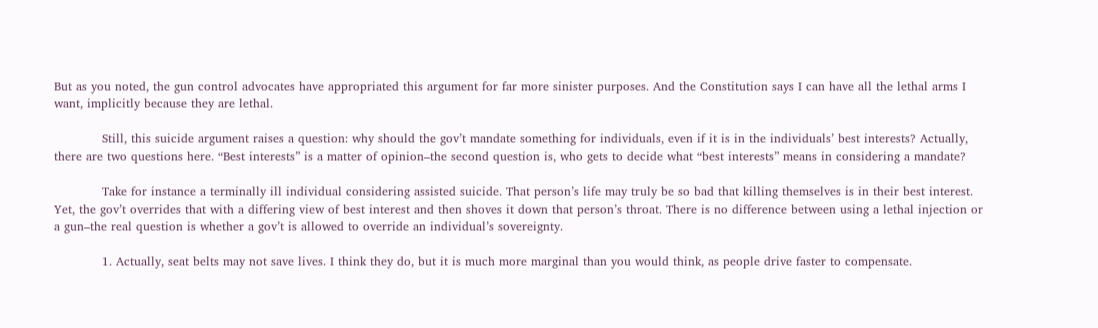But as you noted, the gun control advocates have appropriated this argument for far more sinister purposes. And the Constitution says I can have all the lethal arms I want, implicitly because they are lethal.

            Still, this suicide argument raises a question: why should the gov’t mandate something for individuals, even if it is in the individuals’ best interests? Actually, there are two questions here. “Best interests” is a matter of opinion–the second question is, who gets to decide what “best interests” means in considering a mandate?

            Take for instance a terminally ill individual considering assisted suicide. That person’s life may truly be so bad that killing themselves is in their best interest. Yet, the gov’t overrides that with a differing view of best interest and then shoves it down that person’s throat. There is no difference between using a lethal injection or a gun–the real question is whether a gov’t is allowed to override an individual’s sovereignty.

            1. Actually, seat belts may not save lives. I think they do, but it is much more marginal than you would think, as people drive faster to compensate.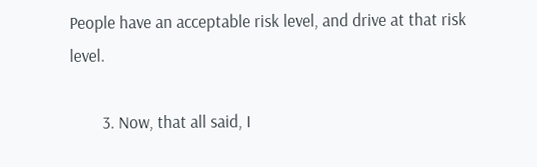People have an acceptable risk level, and drive at that risk level.

        3. Now, that all said, I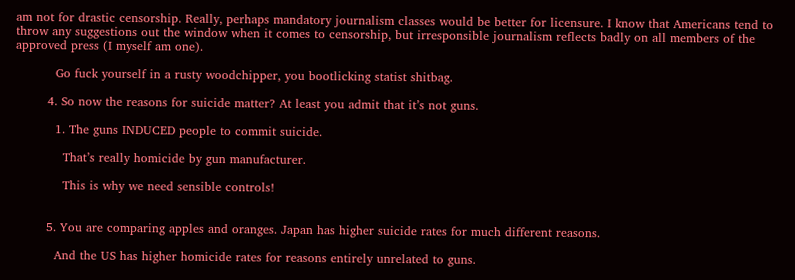am not for drastic censorship. Really, perhaps mandatory journalism classes would be better for licensure. I know that Americans tend to throw any suggestions out the window when it comes to censorship, but irresponsible journalism reflects badly on all members of the approved press (I myself am one).

          Go fuck yourself in a rusty woodchipper, you bootlicking statist shitbag.

        4. So now the reasons for suicide matter? At least you admit that it’s not guns.

          1. The guns INDUCED people to commit suicide.

            That’s really homicide by gun manufacturer.

            This is why we need sensible controls!


        5. You are comparing apples and oranges. Japan has higher suicide rates for much different reasons.

          And the US has higher homicide rates for reasons entirely unrelated to guns.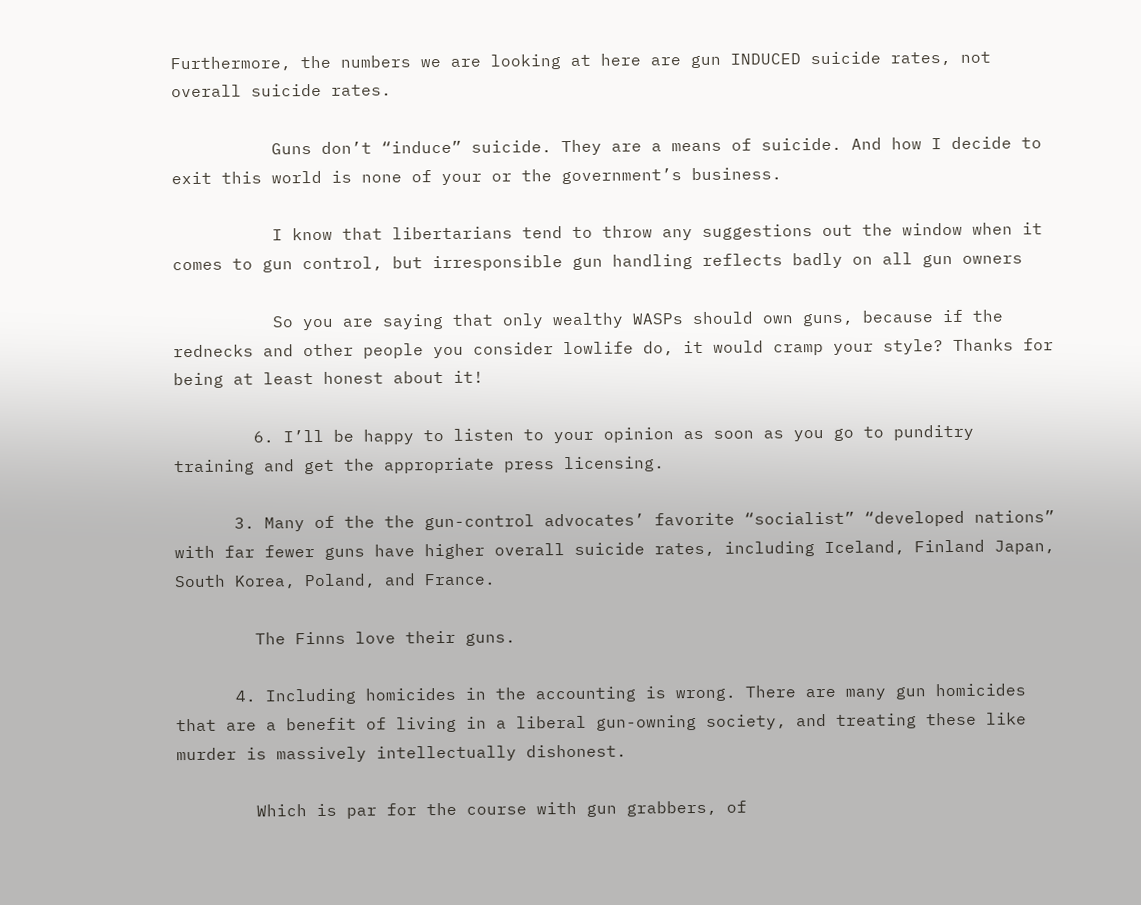Furthermore, the numbers we are looking at here are gun INDUCED suicide rates, not overall suicide rates.

          Guns don’t “induce” suicide. They are a means of suicide. And how I decide to exit this world is none of your or the government’s business.

          I know that libertarians tend to throw any suggestions out the window when it comes to gun control, but irresponsible gun handling reflects badly on all gun owners

          So you are saying that only wealthy WASPs should own guns, because if the rednecks and other people you consider lowlife do, it would cramp your style? Thanks for being at least honest about it!

        6. I’ll be happy to listen to your opinion as soon as you go to punditry training and get the appropriate press licensing.

      3. Many of the the gun-control advocates’ favorite “socialist” “developed nations” with far fewer guns have higher overall suicide rates, including Iceland, Finland Japan, South Korea, Poland, and France.

        The Finns love their guns.

      4. Including homicides in the accounting is wrong. There are many gun homicides that are a benefit of living in a liberal gun-owning society, and treating these like murder is massively intellectually dishonest.

        Which is par for the course with gun grabbers, of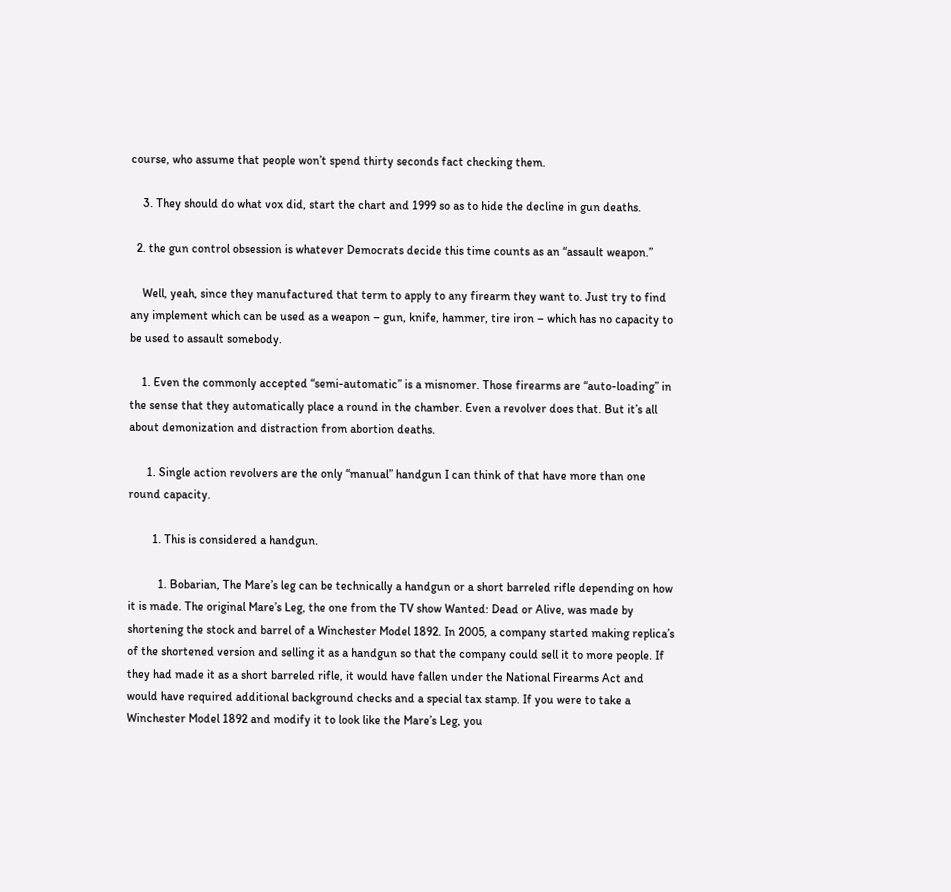course, who assume that people won’t spend thirty seconds fact checking them.

    3. They should do what vox did, start the chart and 1999 so as to hide the decline in gun deaths.

  2. the gun control obsession is whatever Democrats decide this time counts as an “assault weapon.”

    Well, yeah, since they manufactured that term to apply to any firearm they want to. Just try to find any implement which can be used as a weapon – gun, knife, hammer, tire iron – which has no capacity to be used to assault somebody.

    1. Even the commonly accepted “semi-automatic” is a misnomer. Those firearms are “auto-loading” in the sense that they automatically place a round in the chamber. Even a revolver does that. But it’s all about demonization and distraction from abortion deaths.

      1. Single action revolvers are the only “manual” handgun I can think of that have more than one round capacity.

        1. This is considered a handgun.

          1. Bobarian, The Mare’s leg can be technically a handgun or a short barreled rifle depending on how it is made. The original Mare’s Leg, the one from the TV show Wanted: Dead or Alive, was made by shortening the stock and barrel of a Winchester Model 1892. In 2005, a company started making replica’s of the shortened version and selling it as a handgun so that the company could sell it to more people. If they had made it as a short barreled rifle, it would have fallen under the National Firearms Act and would have required additional background checks and a special tax stamp. If you were to take a Winchester Model 1892 and modify it to look like the Mare’s Leg, you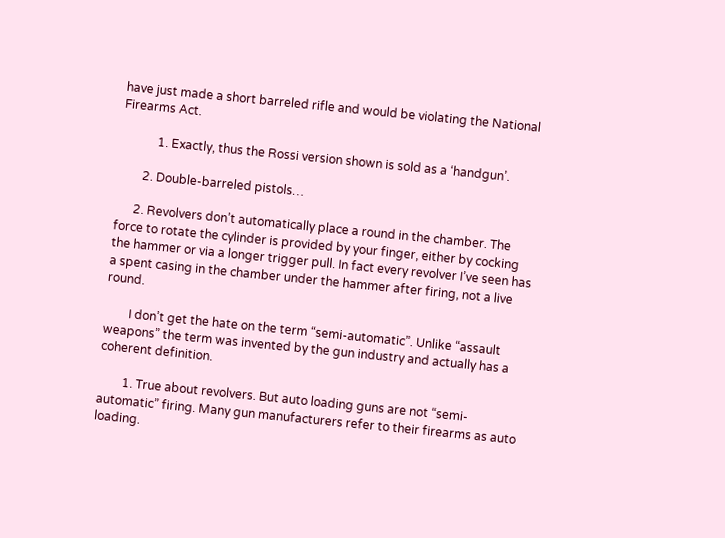have just made a short barreled rifle and would be violating the National Firearms Act.

            1. Exactly, thus the Rossi version shown is sold as a ‘handgun’.

        2. Double-barreled pistols…

      2. Revolvers don’t automatically place a round in the chamber. The force to rotate the cylinder is provided by your finger, either by cocking the hammer or via a longer trigger pull. In fact every revolver I’ve seen has a spent casing in the chamber under the hammer after firing, not a live round.

        I don’t get the hate on the term “semi-automatic”. Unlike “assault weapons” the term was invented by the gun industry and actually has a coherent definition.

        1. True about revolvers. But auto loading guns are not “semi-automatic” firing. Many gun manufacturers refer to their firearms as auto loading.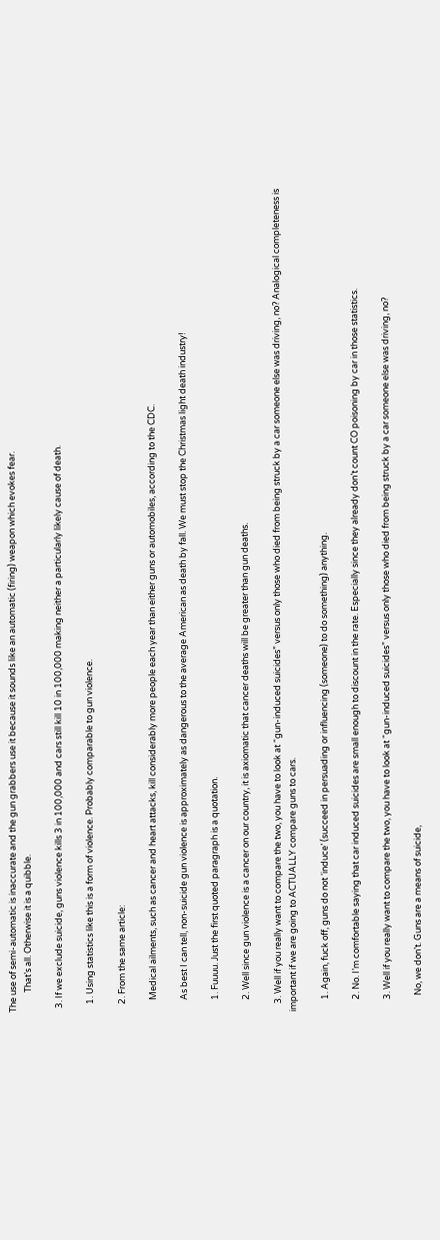The use of semi-automatic is inaccurate and the gun grabbers use it because it sounds like an automatic (firing) weapon which evokes fear.
          That’s all. Otherwise it is a quibble.

  3. If we exclude suicide, guns violence kills 3 in 100,000 and cars still kill 10 in 100,000 making neither a particularly likely cause of death.

    1. Using statistics like this is a form of violence. Probably comparable to gun violence.

    2. From the same article:

      Medical ailments, such as cancer and heart attacks, kill considerably more people each year than either guns or automobiles, according to the CDC.

      As best I can tell, non-suicide gun violence is approximately as dangerous to the average American as death by fall. We must stop the Christmas light death industry!

      1. Fuuuu. Just the first quoted paragraph is a quotation.

      2. Well since gun violence is a cancer on our country, it is axiomatic that cancer deaths will be greater than gun deaths.

    3. Well if you really want to compare the two, you have to look at “gun-induced suicides” versus only those who died from being struck by a car someone else was driving, no? Analogical completeness is important if we are going to ACTUALLY compare guns to cars.

      1. Again, fuck off, guns do not ‘induce’ (succeed in persuading or influencing (someone) to do something) anything.

      2. No. I’m comfortable saying that car induced suicides are small enough to discount in the rate. Especially since they already don’t count CO poisoning by car in those statistics.

      3. Well if you really want to compare the two, you have to look at “gun-induced suicides” versus only those who died from being struck by a car someone else was driving, no?

        No, we don’t. Guns are a means of suicide,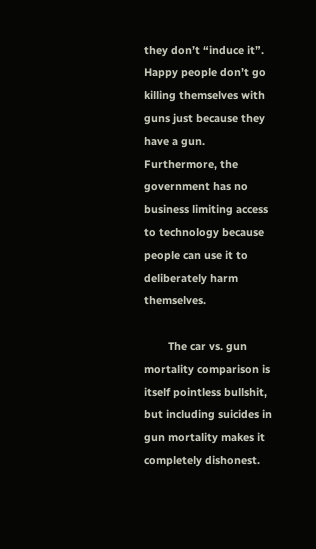they don’t “induce it”. Happy people don’t go killing themselves with guns just because they have a gun. Furthermore, the government has no business limiting access to technology because people can use it to deliberately harm themselves.

        The car vs. gun mortality comparison is itself pointless bullshit, but including suicides in gun mortality makes it completely dishonest.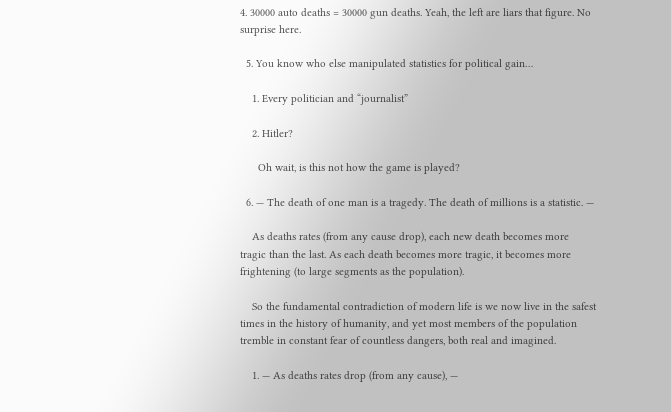4. 30000 auto deaths = 30000 gun deaths. Yeah, the left are liars that figure. No surprise here.

  5. You know who else manipulated statistics for political gain…

    1. Every politician and “journalist”

    2. Hitler?

      Oh wait, is this not how the game is played?

  6. — The death of one man is a tragedy. The death of millions is a statistic. —

    As deaths rates (from any cause drop), each new death becomes more tragic than the last. As each death becomes more tragic, it becomes more frightening (to large segments as the population).

    So the fundamental contradiction of modern life is we now live in the safest times in the history of humanity, and yet most members of the population tremble in constant fear of countless dangers, both real and imagined.

    1. — As deaths rates drop (from any cause), —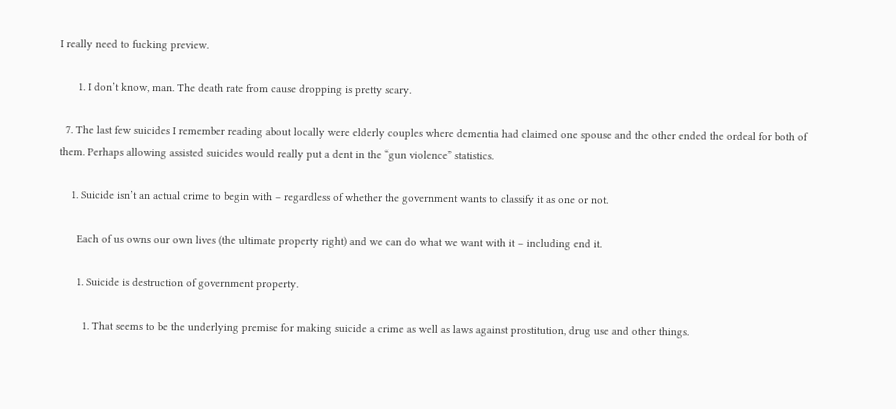I really need to fucking preview.

      1. I don’t know, man. The death rate from cause dropping is pretty scary.

  7. The last few suicides I remember reading about locally were elderly couples where dementia had claimed one spouse and the other ended the ordeal for both of them. Perhaps allowing assisted suicides would really put a dent in the “gun violence” statistics.

    1. Suicide isn’t an actual crime to begin with – regardless of whether the government wants to classify it as one or not.

      Each of us owns our own lives (the ultimate property right) and we can do what we want with it – including end it.

      1. Suicide is destruction of government property.

        1. That seems to be the underlying premise for making suicide a crime as well as laws against prostitution, drug use and other things.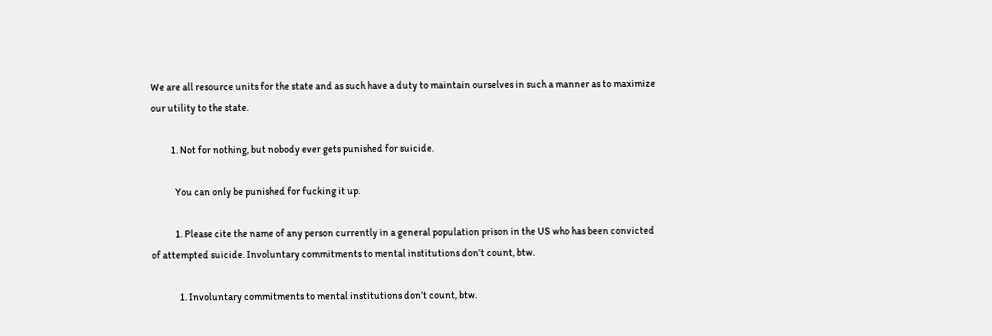We are all resource units for the state and as such have a duty to maintain ourselves in such a manner as to maximize our utility to the state.

          1. Not for nothing, but nobody ever gets punished for suicide.

            You can only be punished for fucking it up.

            1. Please cite the name of any person currently in a general population prison in the US who has been convicted of attempted suicide. Involuntary commitments to mental institutions don’t count, btw.

              1. Involuntary commitments to mental institutions don’t count, btw.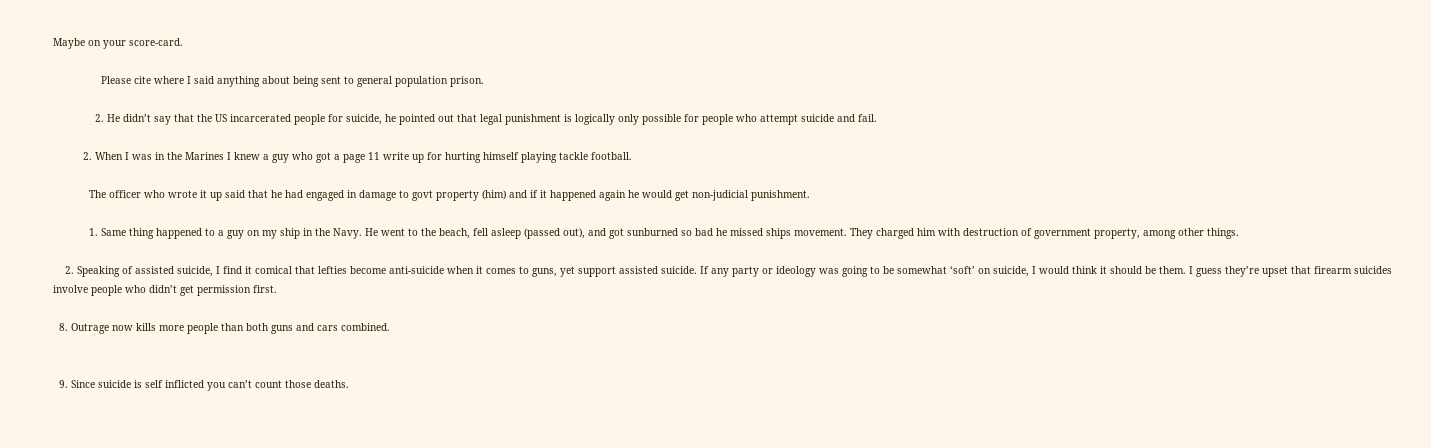Maybe on your score-card.

                Please cite where I said anything about being sent to general population prison.

              2. He didn’t say that the US incarcerated people for suicide, he pointed out that legal punishment is logically only possible for people who attempt suicide and fail.

          2. When I was in the Marines I knew a guy who got a page 11 write up for hurting himself playing tackle football.

            The officer who wrote it up said that he had engaged in damage to govt property (him) and if it happened again he would get non-judicial punishment.

            1. Same thing happened to a guy on my ship in the Navy. He went to the beach, fell asleep (passed out), and got sunburned so bad he missed ships movement. They charged him with destruction of government property, among other things.

    2. Speaking of assisted suicide, I find it comical that lefties become anti-suicide when it comes to guns, yet support assisted suicide. If any party or ideology was going to be somewhat ‘soft’ on suicide, I would think it should be them. I guess they’re upset that firearm suicides involve people who didn’t get permission first.

  8. Outrage now kills more people than both guns and cars combined.


  9. Since suicide is self inflicted you can’t count those deaths.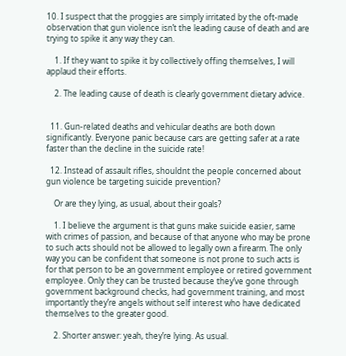10. I suspect that the proggies are simply irritated by the oft-made observation that gun violence isn’t the leading cause of death and are trying to spike it any way they can.

    1. If they want to spike it by collectively offing themselves, I will applaud their efforts.

    2. The leading cause of death is clearly government dietary advice.


  11. Gun-related deaths and vehicular deaths are both down significantly. Everyone panic because cars are getting safer at a rate faster than the decline in the suicide rate!

  12. Instead of assault rifles, shouldnt the people concerned about gun violence be targeting suicide prevention?

    Or are they lying, as usual, about their goals?

    1. I believe the argument is that guns make suicide easier, same with crimes of passion, and because of that anyone who may be prone to such acts should not be allowed to legally own a firearm. The only way you can be confident that someone is not prone to such acts is for that person to be an government employee or retired government employee. Only they can be trusted because they’ve gone through government background checks, had government training, and most importantly they’re angels without self interest who have dedicated themselves to the greater good.

    2. Shorter answer: yeah, they’re lying. As usual.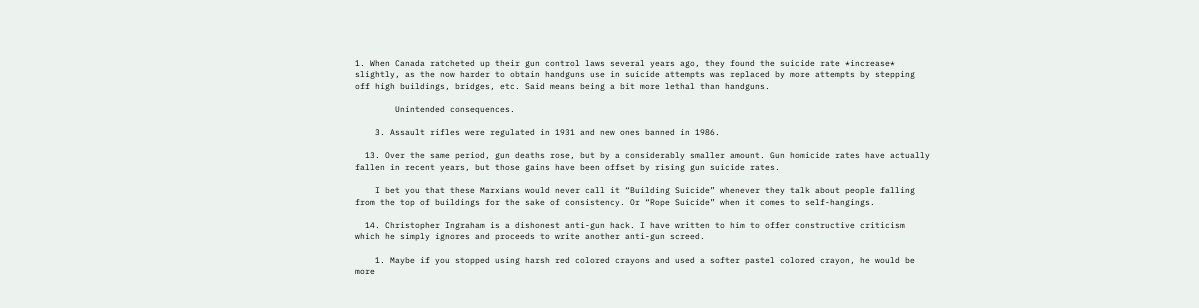1. When Canada ratcheted up their gun control laws several years ago, they found the suicide rate *increase* slightly, as the now harder to obtain handguns use in suicide attempts was replaced by more attempts by stepping off high buildings, bridges, etc. Said means being a bit more lethal than handguns.

        Unintended consequences.

    3. Assault rifles were regulated in 1931 and new ones banned in 1986.

  13. Over the same period, gun deaths rose, but by a considerably smaller amount. Gun homicide rates have actually fallen in recent years, but those gains have been offset by rising gun suicide rates.

    I bet you that these Marxians would never call it “Building Suicide” whenever they talk about people falling from the top of buildings for the sake of consistency. Or “Rope Suicide” when it comes to self-hangings.

  14. Christopher Ingraham is a dishonest anti-gun hack. I have written to him to offer constructive criticism which he simply ignores and proceeds to write another anti-gun screed.

    1. Maybe if you stopped using harsh red colored crayons and used a softer pastel colored crayon, he would be more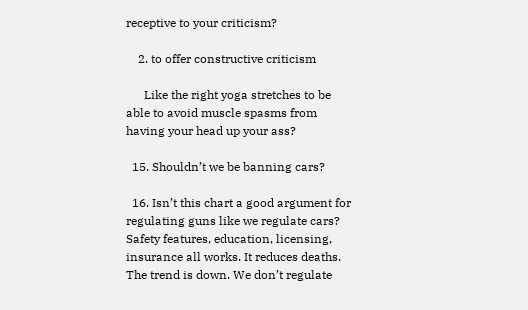receptive to your criticism?

    2. to offer constructive criticism

      Like the right yoga stretches to be able to avoid muscle spasms from having your head up your ass?

  15. Shouldn’t we be banning cars?

  16. Isn’t this chart a good argument for regulating guns like we regulate cars? Safety features, education, licensing, insurance all works. It reduces deaths. The trend is down. We don’t regulate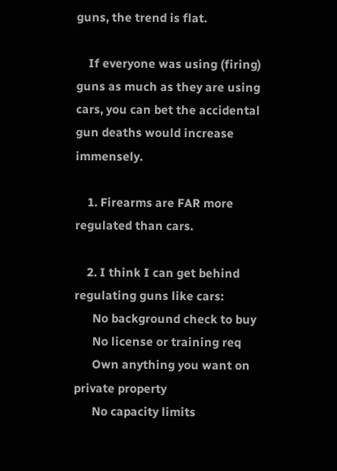guns, the trend is flat.

    If everyone was using (firing) guns as much as they are using cars, you can bet the accidental gun deaths would increase immensely.

    1. Firearms are FAR more regulated than cars.

    2. I think I can get behind regulating guns like cars:
      No background check to buy
      No license or training req
      Own anything you want on private property
      No capacity limits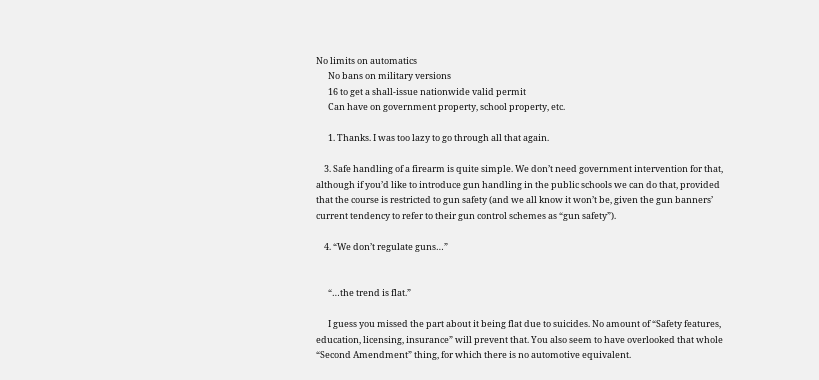No limits on automatics
      No bans on military versions
      16 to get a shall-issue nationwide valid permit
      Can have on government property, school property, etc.

      1. Thanks. I was too lazy to go through all that again.

    3. Safe handling of a firearm is quite simple. We don’t need government intervention for that, although if you’d like to introduce gun handling in the public schools we can do that, provided that the course is restricted to gun safety (and we all know it won’t be, given the gun banners’ current tendency to refer to their gun control schemes as “gun safety”).

    4. “We don’t regulate guns…”


      “…the trend is flat.”

      I guess you missed the part about it being flat due to suicides. No amount of “Safety features, education, licensing, insurance” will prevent that. You also seem to have overlooked that whole “Second Amendment” thing, for which there is no automotive equivalent.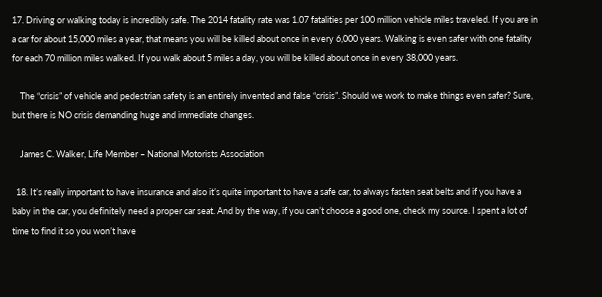17. Driving or walking today is incredibly safe. The 2014 fatality rate was 1.07 fatalities per 100 million vehicle miles traveled. If you are in a car for about 15,000 miles a year, that means you will be killed about once in every 6,000 years. Walking is even safer with one fatality for each 70 million miles walked. If you walk about 5 miles a day, you will be killed about once in every 38,000 years.

    The “crisis” of vehicle and pedestrian safety is an entirely invented and false “crisis”. Should we work to make things even safer? Sure, but there is NO crisis demanding huge and immediate changes.

    James C. Walker, Life Member – National Motorists Association

  18. It’s really important to have insurance and also it’s quite important to have a safe car, to always fasten seat belts and if you have a baby in the car, you definitely need a proper car seat. And by the way, if you can’t choose a good one, check my source. I spent a lot of time to find it so you won’t have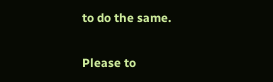to do the same.

Please to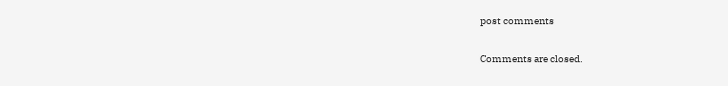post comments

Comments are closed.